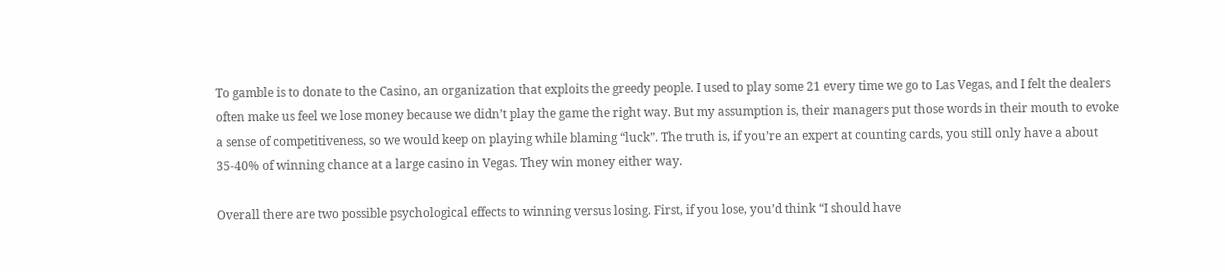To gamble is to donate to the Casino, an organization that exploits the greedy people. I used to play some 21 every time we go to Las Vegas, and I felt the dealers often make us feel we lose money because we didn’t play the game the right way. But my assumption is, their managers put those words in their mouth to evoke a sense of competitiveness, so we would keep on playing while blaming “luck”. The truth is, if you’re an expert at counting cards, you still only have a about 35-40% of winning chance at a large casino in Vegas. They win money either way.

Overall there are two possible psychological effects to winning versus losing. First, if you lose, you’d think “I should have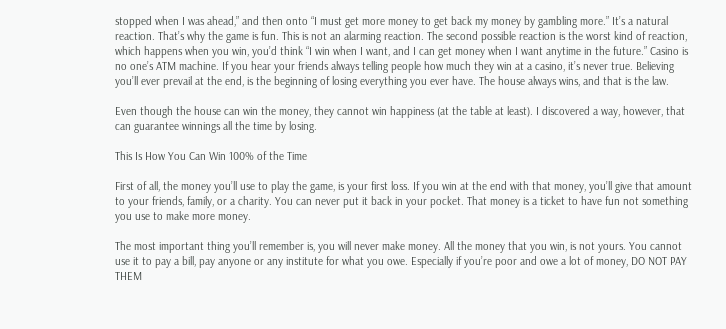stopped when I was ahead,” and then onto “I must get more money to get back my money by gambling more.” It’s a natural reaction. That’s why the game is fun. This is not an alarming reaction. The second possible reaction is the worst kind of reaction, which happens when you win, you’d think “I win when I want, and I can get money when I want anytime in the future.” Casino is no one’s ATM machine. If you hear your friends always telling people how much they win at a casino, it’s never true. Believing you’ll ever prevail at the end, is the beginning of losing everything you ever have. The house always wins, and that is the law.

Even though the house can win the money, they cannot win happiness (at the table at least). I discovered a way, however, that can guarantee winnings all the time by losing.

This Is How You Can Win 100% of the Time

First of all, the money you’ll use to play the game, is your first loss. If you win at the end with that money, you’ll give that amount to your friends, family, or a charity. You can never put it back in your pocket. That money is a ticket to have fun not something you use to make more money.

The most important thing you’ll remember is, you will never make money. All the money that you win, is not yours. You cannot use it to pay a bill, pay anyone or any institute for what you owe. Especially if you’re poor and owe a lot of money, DO NOT PAY THEM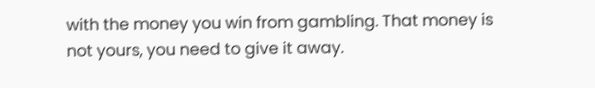with the money you win from gambling. That money is not yours, you need to give it away.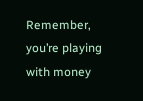Remember, you’re playing with money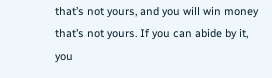that’s not yours, and you will win money that’s not yours. If you can abide by it, you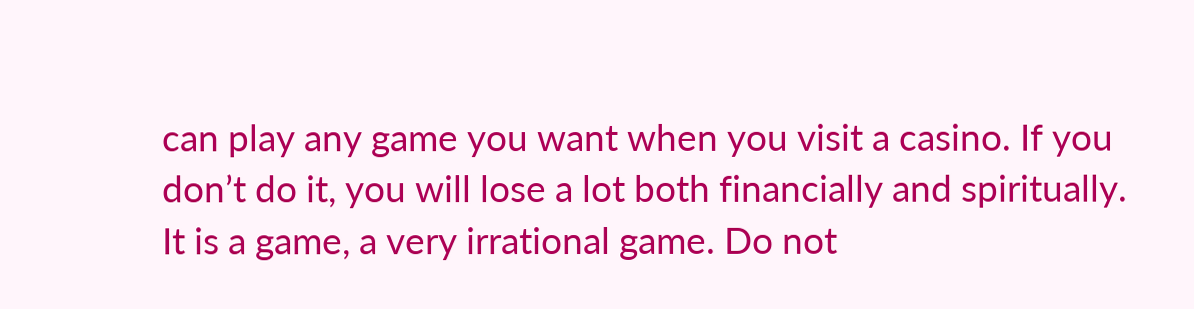can play any game you want when you visit a casino. If you don’t do it, you will lose a lot both financially and spiritually. It is a game, a very irrational game. Do not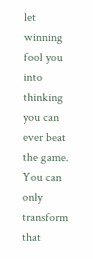let winning fool you into thinking you can ever beat the game. You can only transform that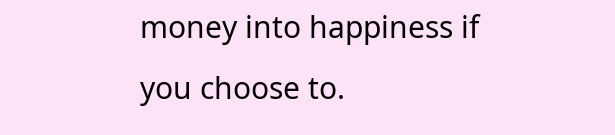money into happiness if you choose to.